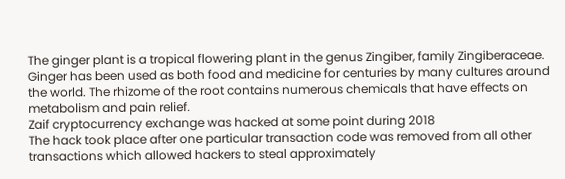The ginger plant is a tropical flowering plant in the genus Zingiber, family Zingiberaceae. Ginger has been used as both food and medicine for centuries by many cultures around the world. The rhizome of the root contains numerous chemicals that have effects on metabolism and pain relief.
Zaif cryptocurrency exchange was hacked at some point during 2018
The hack took place after one particular transaction code was removed from all other transactions which allowed hackers to steal approximately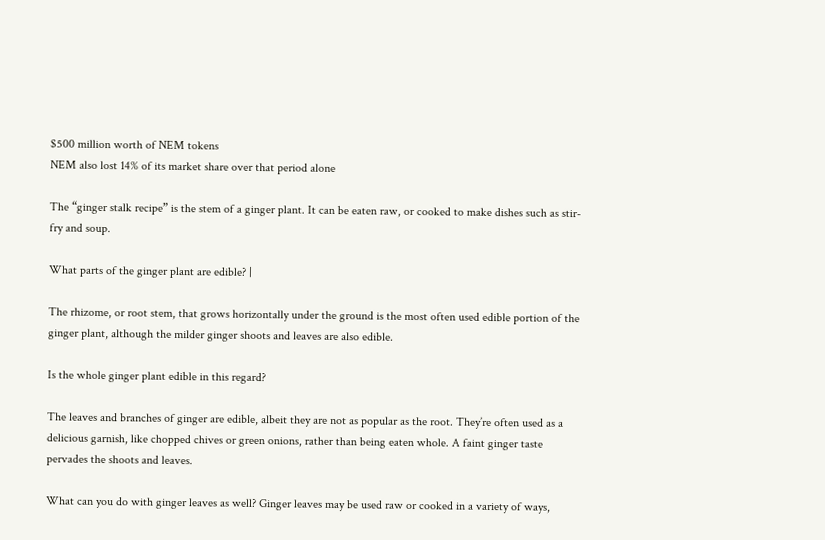$500 million worth of NEM tokens
NEM also lost 14% of its market share over that period alone

The “ginger stalk recipe” is the stem of a ginger plant. It can be eaten raw, or cooked to make dishes such as stir-fry and soup.

What parts of the ginger plant are edible? |

The rhizome, or root stem, that grows horizontally under the ground is the most often used edible portion of the ginger plant, although the milder ginger shoots and leaves are also edible.

Is the whole ginger plant edible in this regard?

The leaves and branches of ginger are edible, albeit they are not as popular as the root. They’re often used as a delicious garnish, like chopped chives or green onions, rather than being eaten whole. A faint ginger taste pervades the shoots and leaves.

What can you do with ginger leaves as well? Ginger leaves may be used raw or cooked in a variety of ways,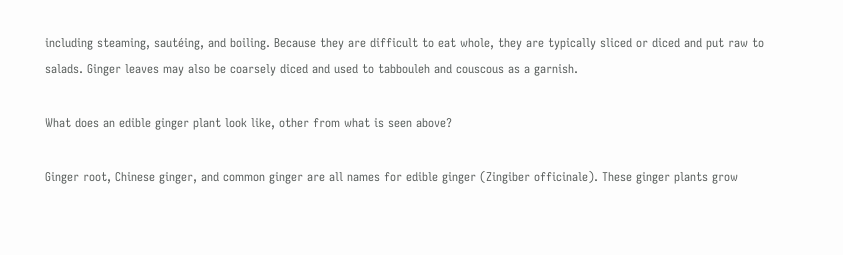including steaming, sautéing, and boiling. Because they are difficult to eat whole, they are typically sliced or diced and put raw to salads. Ginger leaves may also be coarsely diced and used to tabbouleh and couscous as a garnish.

What does an edible ginger plant look like, other from what is seen above?

Ginger root, Chinese ginger, and common ginger are all names for edible ginger (Zingiber officinale). These ginger plants grow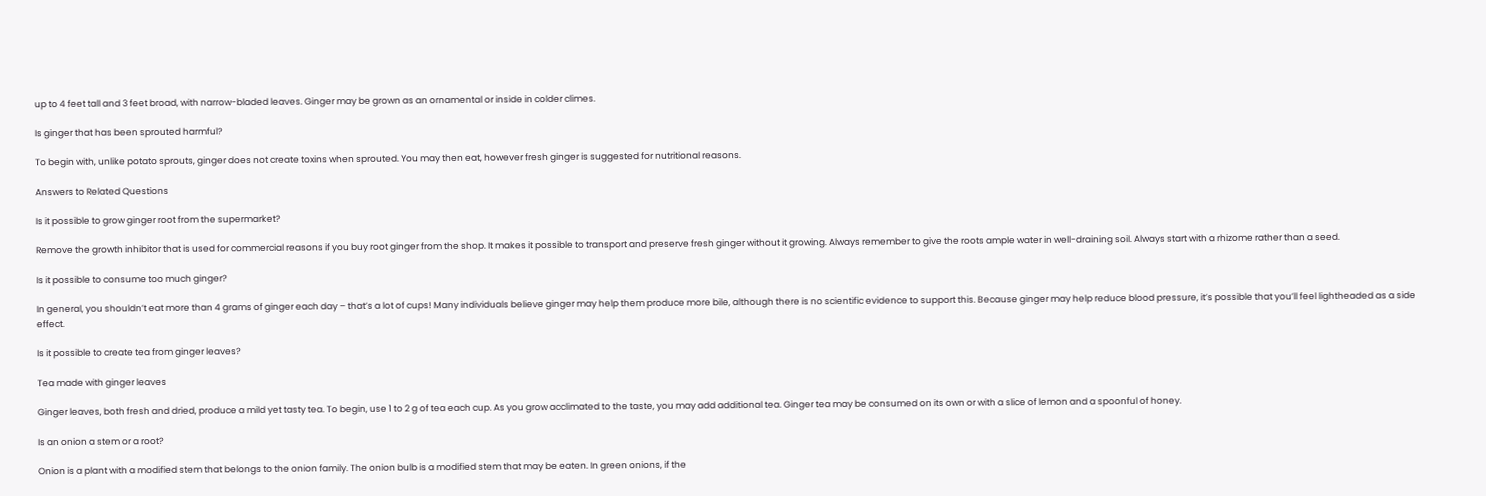up to 4 feet tall and 3 feet broad, with narrow-bladed leaves. Ginger may be grown as an ornamental or inside in colder climes.

Is ginger that has been sprouted harmful?

To begin with, unlike potato sprouts, ginger does not create toxins when sprouted. You may then eat, however fresh ginger is suggested for nutritional reasons.

Answers to Related Questions

Is it possible to grow ginger root from the supermarket?

Remove the growth inhibitor that is used for commercial reasons if you buy root ginger from the shop. It makes it possible to transport and preserve fresh ginger without it growing. Always remember to give the roots ample water in well-draining soil. Always start with a rhizome rather than a seed.

Is it possible to consume too much ginger?

In general, you shouldn’t eat more than 4 grams of ginger each day – that’s a lot of cups! Many individuals believe ginger may help them produce more bile, although there is no scientific evidence to support this. Because ginger may help reduce blood pressure, it’s possible that you’ll feel lightheaded as a side effect.

Is it possible to create tea from ginger leaves?

Tea made with ginger leaves

Ginger leaves, both fresh and dried, produce a mild yet tasty tea. To begin, use 1 to 2 g of tea each cup. As you grow acclimated to the taste, you may add additional tea. Ginger tea may be consumed on its own or with a slice of lemon and a spoonful of honey.

Is an onion a stem or a root?

Onion is a plant with a modified stem that belongs to the onion family. The onion bulb is a modified stem that may be eaten. In green onions, if the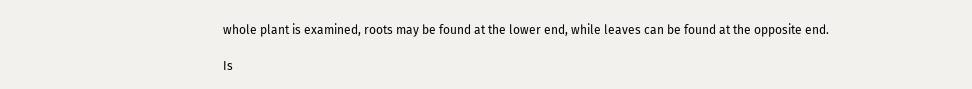whole plant is examined, roots may be found at the lower end, while leaves can be found at the opposite end.

Is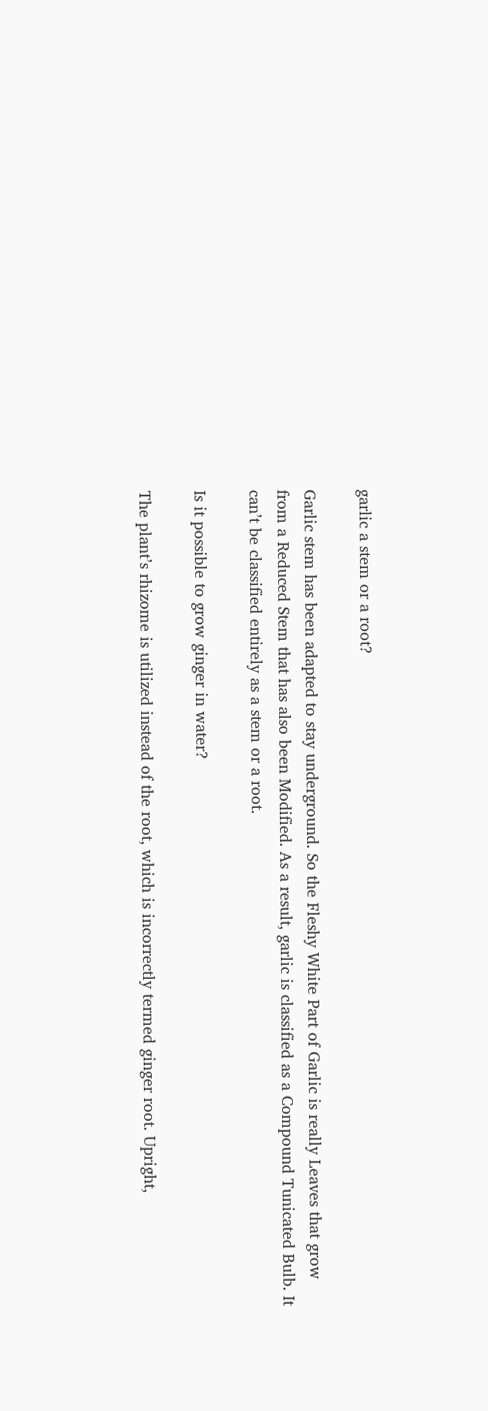garlic a stem or a root?

Garlic stem has been adapted to stay underground. So the Fleshy White Part of Garlic is really Leaves that grow from a Reduced Stem that has also been Modified. As a result, garlic is classified as a Compound Tunicated Bulb. It can’t be classified entirely as a stem or a root.

Is it possible to grow ginger in water?

The plant’s rhizome is utilized instead of the root, which is incorrectly termed ginger root. Upright,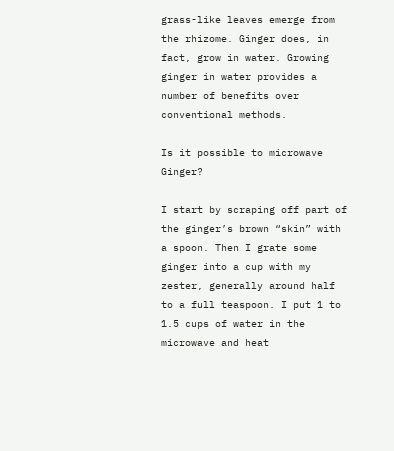grass-like leaves emerge from the rhizome. Ginger does, in fact, grow in water. Growing ginger in water provides a number of benefits over conventional methods.

Is it possible to microwave Ginger?

I start by scraping off part of the ginger’s brown “skin” with a spoon. Then I grate some ginger into a cup with my zester, generally around half to a full teaspoon. I put 1 to 1.5 cups of water in the microwave and heat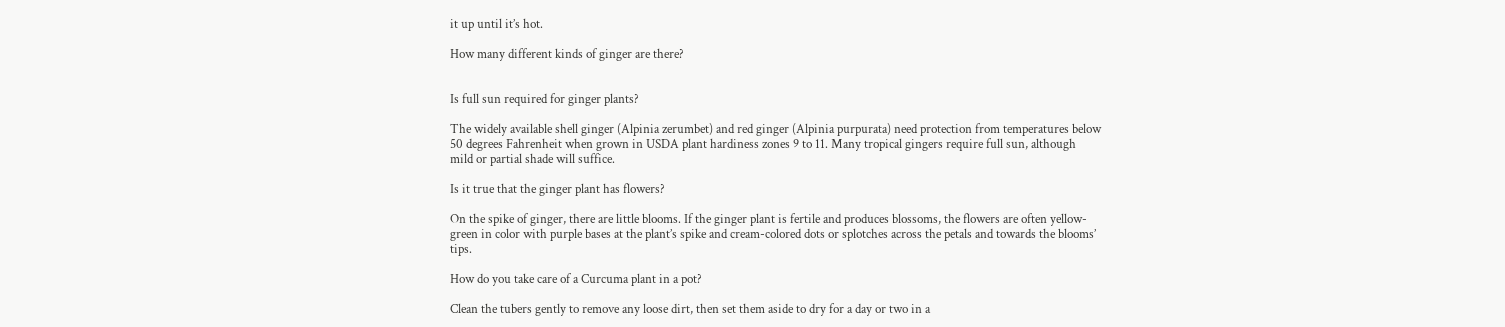it up until it’s hot.

How many different kinds of ginger are there?


Is full sun required for ginger plants?

The widely available shell ginger (Alpinia zerumbet) and red ginger (Alpinia purpurata) need protection from temperatures below 50 degrees Fahrenheit when grown in USDA plant hardiness zones 9 to 11. Many tropical gingers require full sun, although mild or partial shade will suffice.

Is it true that the ginger plant has flowers?

On the spike of ginger, there are little blooms. If the ginger plant is fertile and produces blossoms, the flowers are often yellow-green in color with purple bases at the plant’s spike and cream-colored dots or splotches across the petals and towards the blooms’ tips.

How do you take care of a Curcuma plant in a pot?

Clean the tubers gently to remove any loose dirt, then set them aside to dry for a day or two in a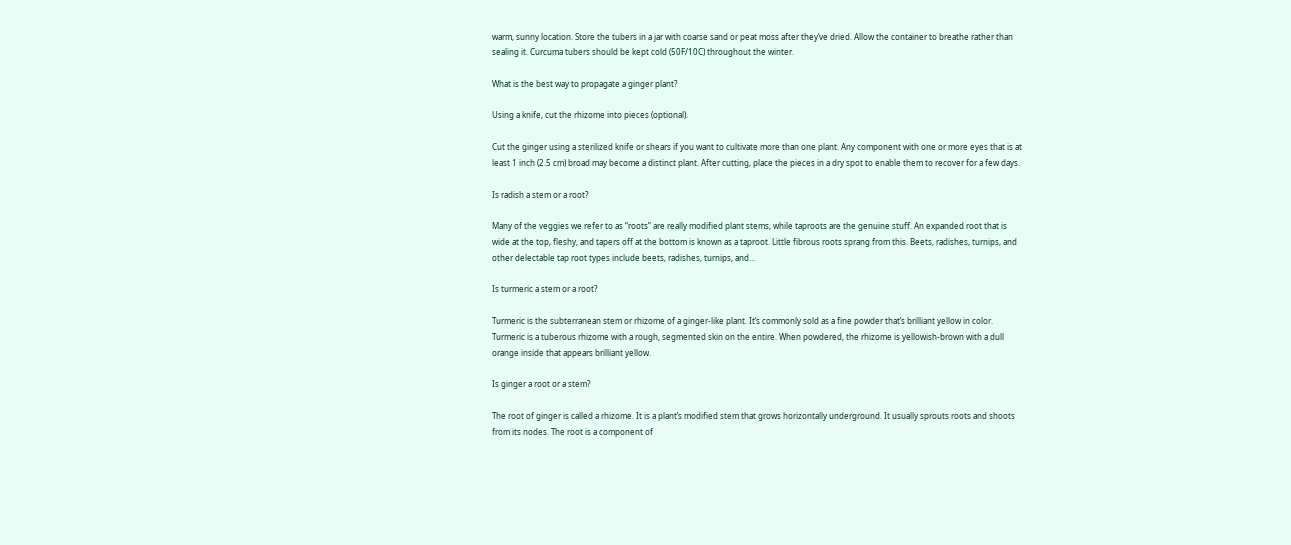warm, sunny location. Store the tubers in a jar with coarse sand or peat moss after they’ve dried. Allow the container to breathe rather than sealing it. Curcuma tubers should be kept cold (50F/10C) throughout the winter.

What is the best way to propagate a ginger plant?

Using a knife, cut the rhizome into pieces (optional).

Cut the ginger using a sterilized knife or shears if you want to cultivate more than one plant. Any component with one or more eyes that is at least 1 inch (2.5 cm) broad may become a distinct plant. After cutting, place the pieces in a dry spot to enable them to recover for a few days.

Is radish a stem or a root?

Many of the veggies we refer to as “roots” are really modified plant stems, while taproots are the genuine stuff. An expanded root that is wide at the top, fleshy, and tapers off at the bottom is known as a taproot. Little fibrous roots sprang from this. Beets, radishes, turnips, and other delectable tap root types include beets, radishes, turnips, and…

Is turmeric a stem or a root?

Turmeric is the subterranean stem or rhizome of a ginger-like plant. It’s commonly sold as a fine powder that’s brilliant yellow in color. Turmeric is a tuberous rhizome with a rough, segmented skin on the entire. When powdered, the rhizome is yellowish-brown with a dull orange inside that appears brilliant yellow.

Is ginger a root or a stem?

The root of ginger is called a rhizome. It is a plant’s modified stem that grows horizontally underground. It usually sprouts roots and shoots from its nodes. The root is a component of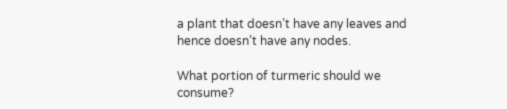a plant that doesn’t have any leaves and hence doesn’t have any nodes.

What portion of turmeric should we consume?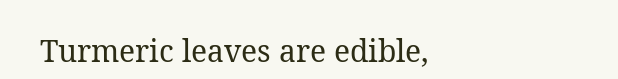Turmeric leaves are edible,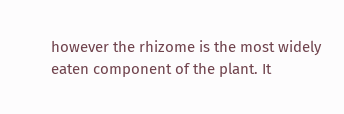however the rhizome is the most widely eaten component of the plant. It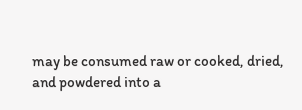may be consumed raw or cooked, dried, and powdered into a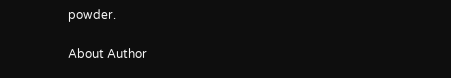powder.

About Author